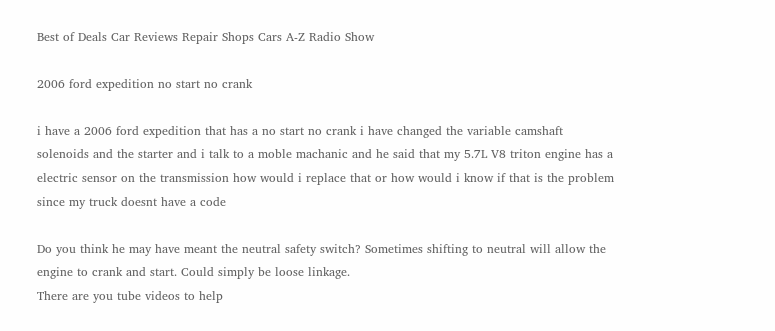Best of Deals Car Reviews Repair Shops Cars A-Z Radio Show

2006 ford expedition no start no crank

i have a 2006 ford expedition that has a no start no crank i have changed the variable camshaft solenoids and the starter and i talk to a moble machanic and he said that my 5.7L V8 triton engine has a electric sensor on the transmission how would i replace that or how would i know if that is the problem since my truck doesnt have a code

Do you think he may have meant the neutral safety switch? Sometimes shifting to neutral will allow the engine to crank and start. Could simply be loose linkage.
There are you tube videos to help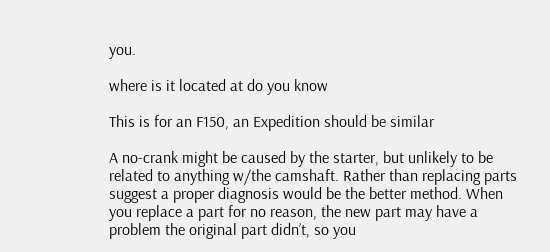you.

where is it located at do you know

This is for an F150, an Expedition should be similar

A no-crank might be caused by the starter, but unlikely to be related to anything w/the camshaft. Rather than replacing parts suggest a proper diagnosis would be the better method. When you replace a part for no reason, the new part may have a problem the original part didn’t, so you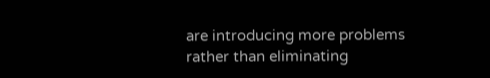are introducing more problems rather than eliminating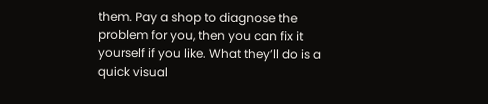them. Pay a shop to diagnose the problem for you, then you can fix it yourself if you like. What they’ll do is a quick visual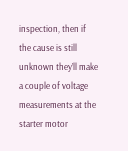inspection, then if the cause is still unknown they’ll make a couple of voltage measurements at the starter motor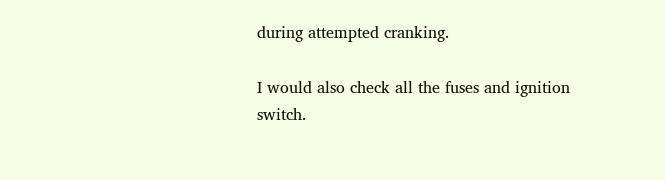during attempted cranking.

I would also check all the fuses and ignition switch.